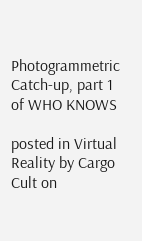Photogrammetric Catch-up, part 1 of WHO KNOWS

posted in Virtual Reality by Cargo Cult on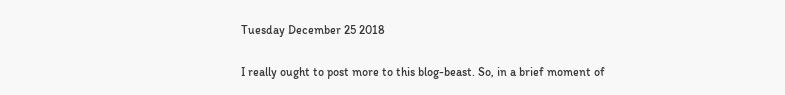Tuesday December 25 2018

I really ought to post more to this blog-beast. So, in a brief moment of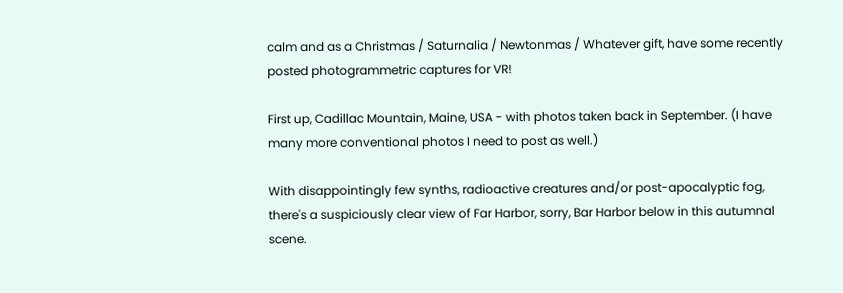calm and as a Christmas / Saturnalia / Newtonmas / Whatever gift, have some recently posted photogrammetric captures for VR!

First up, Cadillac Mountain, Maine, USA - with photos taken back in September. (I have many more conventional photos I need to post as well.)

With disappointingly few synths, radioactive creatures and/or post-apocalyptic fog, there's a suspiciously clear view of Far Harbor, sorry, Bar Harbor below in this autumnal scene.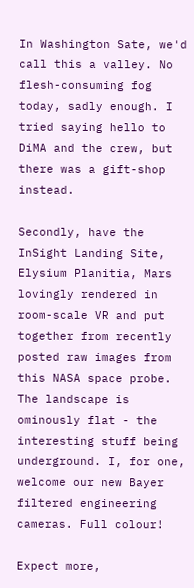In Washington Sate, we'd call this a valley. No flesh-consuming fog today, sadly enough. I tried saying hello to DiMA and the crew, but there was a gift-shop instead.

Secondly, have the InSight Landing Site, Elysium Planitia, Mars lovingly rendered in room-scale VR and put together from recently posted raw images from this NASA space probe. The landscape is ominously flat - the interesting stuff being underground. I, for one, welcome our new Bayer filtered engineering cameras. Full colour!

Expect more,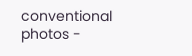conventional photos -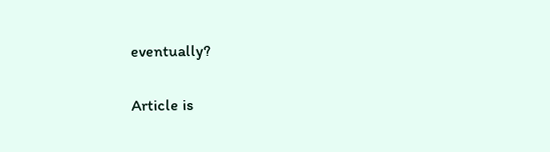eventually?

Article is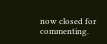now closed for commenting.